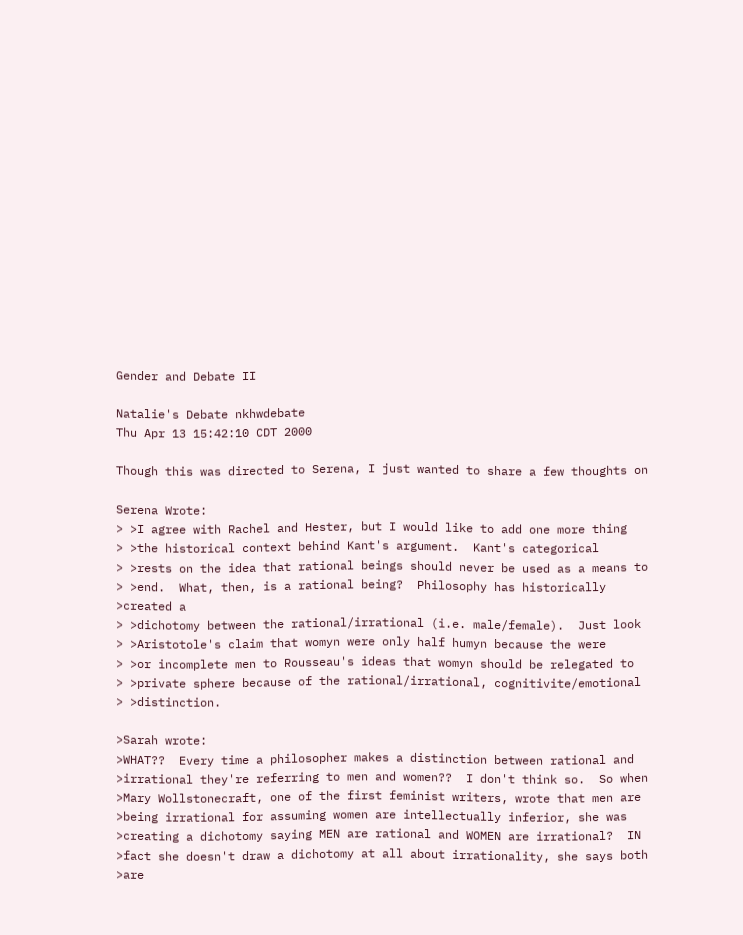Gender and Debate II

Natalie's Debate nkhwdebate
Thu Apr 13 15:42:10 CDT 2000

Though this was directed to Serena, I just wanted to share a few thoughts on

Serena Wrote:
> >I agree with Rachel and Hester, but I would like to add one more thing
> >the historical context behind Kant's argument.  Kant's categorical
> >rests on the idea that rational beings should never be used as a means to
> >end.  What, then, is a rational being?  Philosophy has historically
>created a
> >dichotomy between the rational/irrational (i.e. male/female).  Just look
> >Aristotole's claim that womyn were only half humyn because the were
> >or incomplete men to Rousseau's ideas that womyn should be relegated to
> >private sphere because of the rational/irrational, cognitivite/emotional
> >distinction.

>Sarah wrote:
>WHAT??  Every time a philosopher makes a distinction between rational and
>irrational they're referring to men and women??  I don't think so.  So when
>Mary Wollstonecraft, one of the first feminist writers, wrote that men are
>being irrational for assuming women are intellectually inferior, she was
>creating a dichotomy saying MEN are rational and WOMEN are irrational?  IN
>fact she doesn't draw a dichotomy at all about irrationality, she says both
>are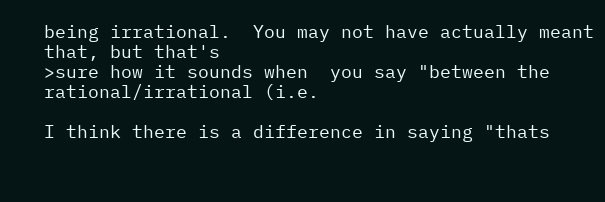being irrational.  You may not have actually meant that, but that's
>sure how it sounds when  you say "between the rational/irrational (i.e.

I think there is a difference in saying "thats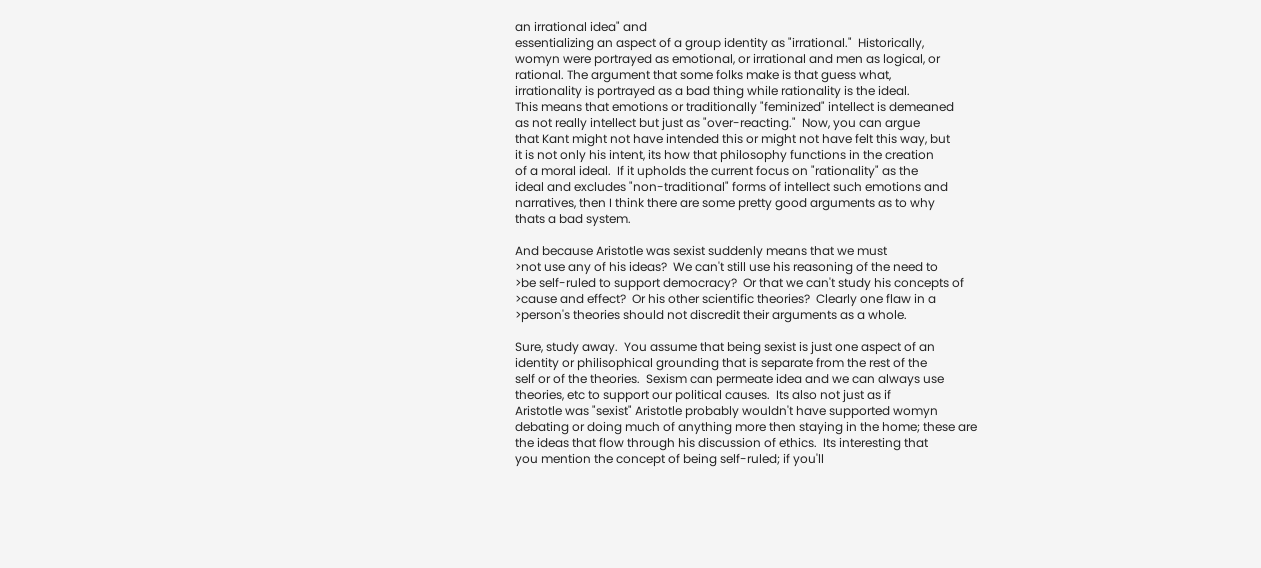an irrational idea" and
essentializing an aspect of a group identity as "irrational."  Historically,
womyn were portrayed as emotional, or irrational and men as logical, or
rational. The argument that some folks make is that guess what,
irrationality is portrayed as a bad thing while rationality is the ideal.
This means that emotions or traditionally "feminized" intellect is demeaned
as not really intellect but just as "over-reacting."  Now, you can argue
that Kant might not have intended this or might not have felt this way, but
it is not only his intent, its how that philosophy functions in the creation
of a moral ideal.  If it upholds the current focus on "rationality" as the
ideal and excludes "non-traditional" forms of intellect such emotions and
narratives, then I think there are some pretty good arguments as to why
thats a bad system.

And because Aristotle was sexist suddenly means that we must
>not use any of his ideas?  We can't still use his reasoning of the need to
>be self-ruled to support democracy?  Or that we can't study his concepts of
>cause and effect?  Or his other scientific theories?  Clearly one flaw in a
>person's theories should not discredit their arguments as a whole.

Sure, study away.  You assume that being sexist is just one aspect of an
identity or philisophical grounding that is separate from the rest of the
self or of the theories.  Sexism can permeate idea and we can always use
theories, etc to support our political causes.  Its also not just as if
Aristotle was "sexist" Aristotle probably wouldn't have supported womyn
debating or doing much of anything more then staying in the home; these are
the ideas that flow through his discussion of ethics.  Its interesting that
you mention the concept of being self-ruled; if you'll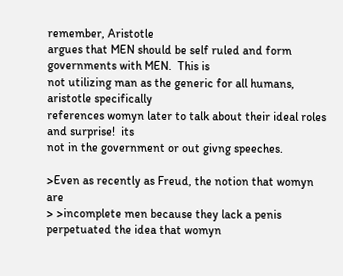remember, Aristotle
argues that MEN should be self ruled and form governments with MEN.  This is
not utilizing man as the generic for all humans, aristotle specifically
references womyn later to talk about their ideal roles and surprise!  its
not in the government or out givng speeches.

>Even as recently as Freud, the notion that womyn are
> >incomplete men because they lack a penis perpetuated the idea that womyn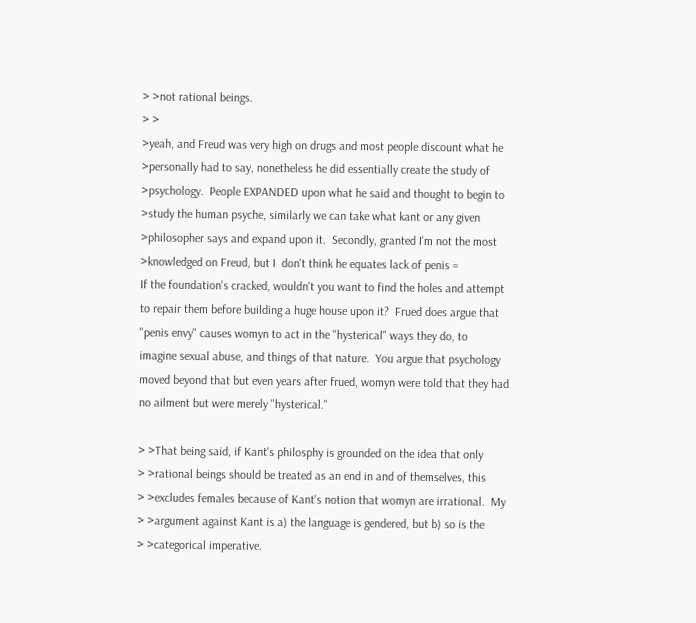> >not rational beings.
> >
>yeah, and Freud was very high on drugs and most people discount what he
>personally had to say, nonetheless he did essentially create the study of
>psychology.  People EXPANDED upon what he said and thought to begin to
>study the human psyche, similarly we can take what kant or any given
>philosopher says and expand upon it.  Secondly, granted I'm not the most
>knowledged on Freud, but I  don't think he equates lack of penis =
If the foundation's cracked, wouldn't you want to find the holes and attempt
to repair them before building a huge house upon it?  Frued does argue that
"penis envy" causes womyn to act in the "hysterical" ways they do, to
imagine sexual abuse, and things of that nature.  You argue that psychology
moved beyond that but even years after frued, womyn were told that they had
no ailment but were merely "hysterical."

> >That being said, if Kant's philosphy is grounded on the idea that only
> >rational beings should be treated as an end in and of themselves, this
> >excludes females because of Kant's notion that womyn are irrational.  My
> >argument against Kant is a) the language is gendered, but b) so is the
> >categorical imperative.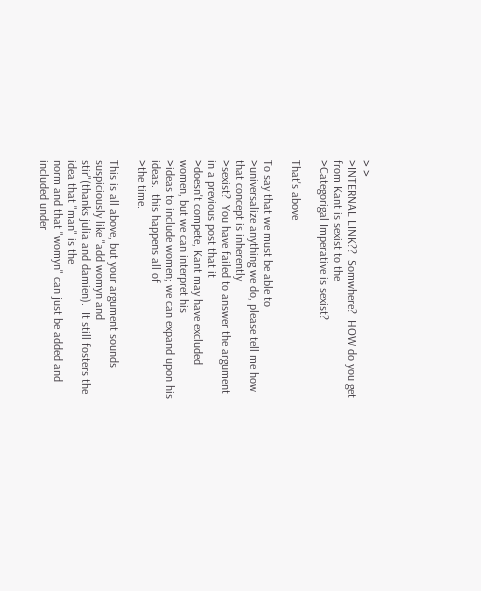> >
>INTERNAL LINK??  Somwhere?  HOW do you get from Kant is sexist to the
>Categorigal Imperative is sexist?

That's above

To say that we must be able to
>universalize anything we do, please tell me how that concept is inherently
>sexist?  You have failed to answer the argument in a previous post that it
>doesn't compete, Kant may have excluded women, but we can interpret his
>ideas to include women; we can expand upon his ideas.  this happens all of
>the time.

This is all above, but your argument sounds suspiciously like "add womyn and
stir"(thanks julia and damien).  It still fosters the idea that "man" is the
norm and that "womyn" can just be added and included under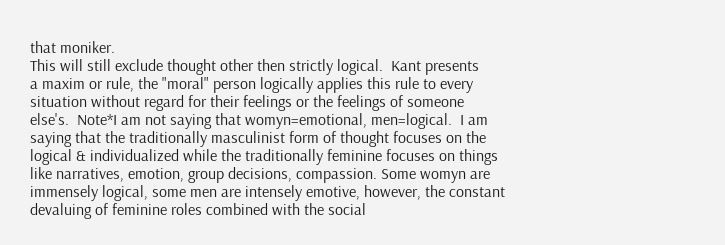that moniker.
This will still exclude thought other then strictly logical.  Kant presents
a maxim or rule, the "moral" person logically applies this rule to every
situation without regard for their feelings or the feelings of someone
else's.  Note*I am not saying that womyn=emotional, men=logical.  I am
saying that the traditionally masculinist form of thought focuses on the
logical & individualized while the traditionally feminine focuses on things
like narratives, emotion, group decisions, compassion. Some womyn are
immensely logical, some men are intensely emotive, however, the constant
devaluing of feminine roles combined with the social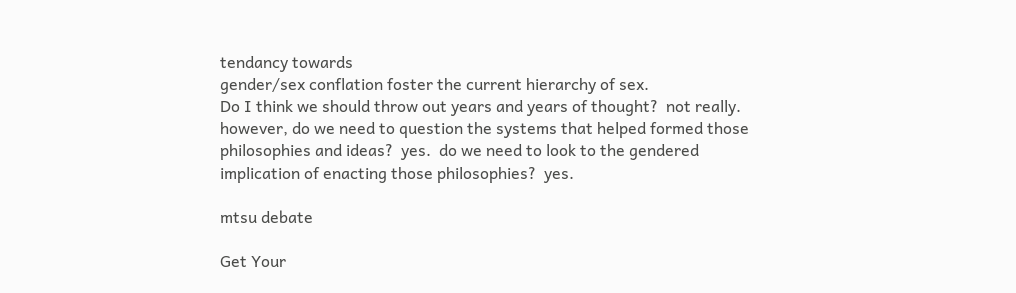tendancy towards
gender/sex conflation foster the current hierarchy of sex.
Do I think we should throw out years and years of thought?  not really.
however, do we need to question the systems that helped formed those
philosophies and ideas?  yes.  do we need to look to the gendered
implication of enacting those philosophies?  yes.

mtsu debate

Get Your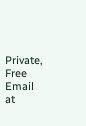Private, Free Email at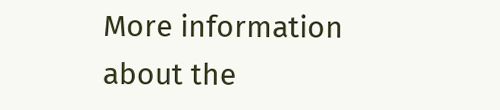More information about the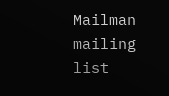Mailman mailing list